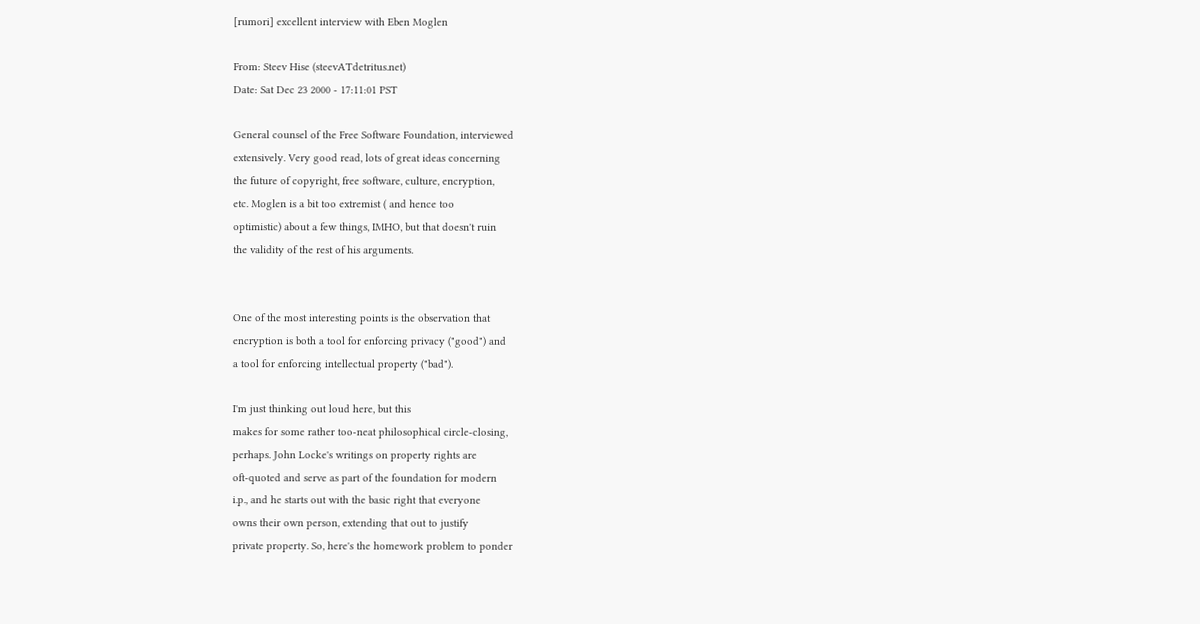[rumori] excellent interview with Eben Moglen

From: Steev Hise (steevATdetritus.net)
Date: Sat Dec 23 2000 - 17:11:01 PST

General counsel of the Free Software Foundation, interviewed
extensively. Very good read, lots of great ideas concerning
the future of copyright, free software, culture, encryption,
etc. Moglen is a bit too extremist ( and hence too
optimistic) about a few things, IMHO, but that doesn't ruin
the validity of the rest of his arguments.


One of the most interesting points is the observation that
encryption is both a tool for enforcing privacy ("good") and
a tool for enforcing intellectual property ("bad").

I'm just thinking out loud here, but this
makes for some rather too-neat philosophical circle-closing,
perhaps. John Locke's writings on property rights are
oft-quoted and serve as part of the foundation for modern
i.p., and he starts out with the basic right that everyone
owns their own person, extending that out to justify
private property. So, here's the homework problem to ponder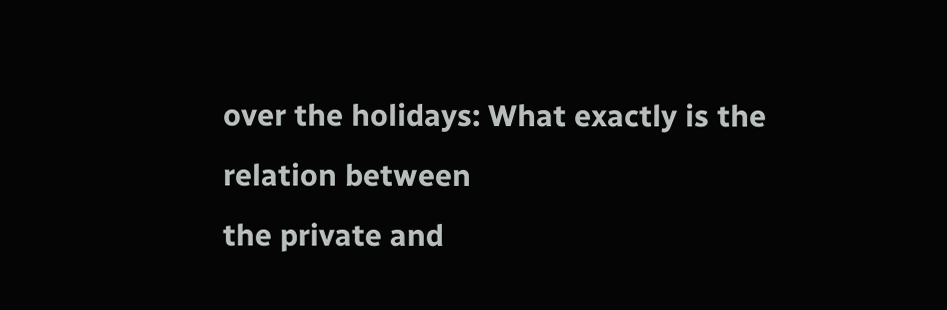over the holidays: What exactly is the relation between
the private and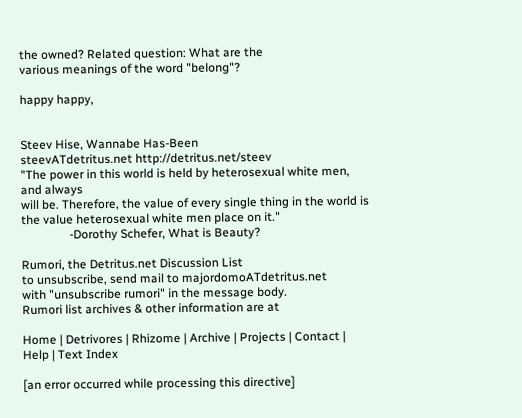the owned? Related question: What are the
various meanings of the word "belong"?

happy happy,


Steev Hise, Wannabe Has-Been
steevATdetritus.net http://detritus.net/steev
"The power in this world is held by heterosexual white men, and always
will be. Therefore, the value of every single thing in the world is
the value heterosexual white men place on it."
                -Dorothy Schefer, What is Beauty?

Rumori, the Detritus.net Discussion List
to unsubscribe, send mail to majordomoATdetritus.net
with "unsubscribe rumori" in the message body.
Rumori list archives & other information are at

Home | Detrivores | Rhizome | Archive | Projects | Contact | Help | Text Index

[an error occurred while processing this directive]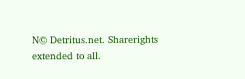N© Detritus.net. Sharerights extended to all.